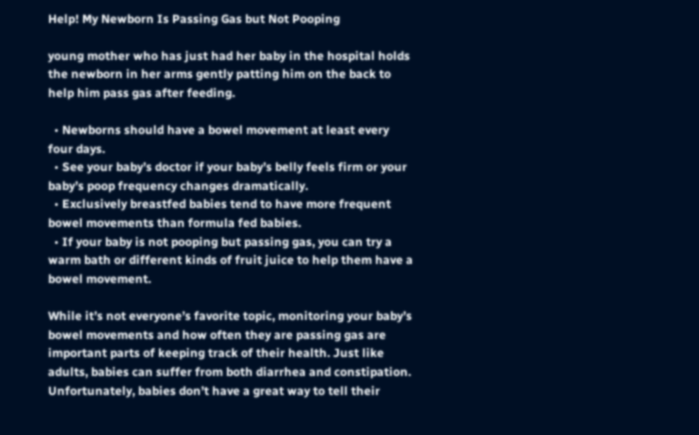Help! My Newborn Is Passing Gas but Not Pooping

young mother who has just had her baby in the hospital holds the newborn in her arms gently patting him on the back to help him pass gas after feeding.

  • Newborns should have a bowel movement at least every four days.
  • See your baby’s doctor if your baby’s belly feels firm or your baby’s poop frequency changes dramatically.
  • Exclusively breastfed babies tend to have more frequent bowel movements than formula fed babies.
  • If your baby is not pooping but passing gas, you can try a warm bath or different kinds of fruit juice to help them have a bowel movement.

While it’s not everyone’s favorite topic, monitoring your baby’s bowel movements and how often they are passing gas are important parts of keeping track of their health. Just like adults, babies can suffer from both diarrhea and constipation. Unfortunately, babies don’t have a great way to tell their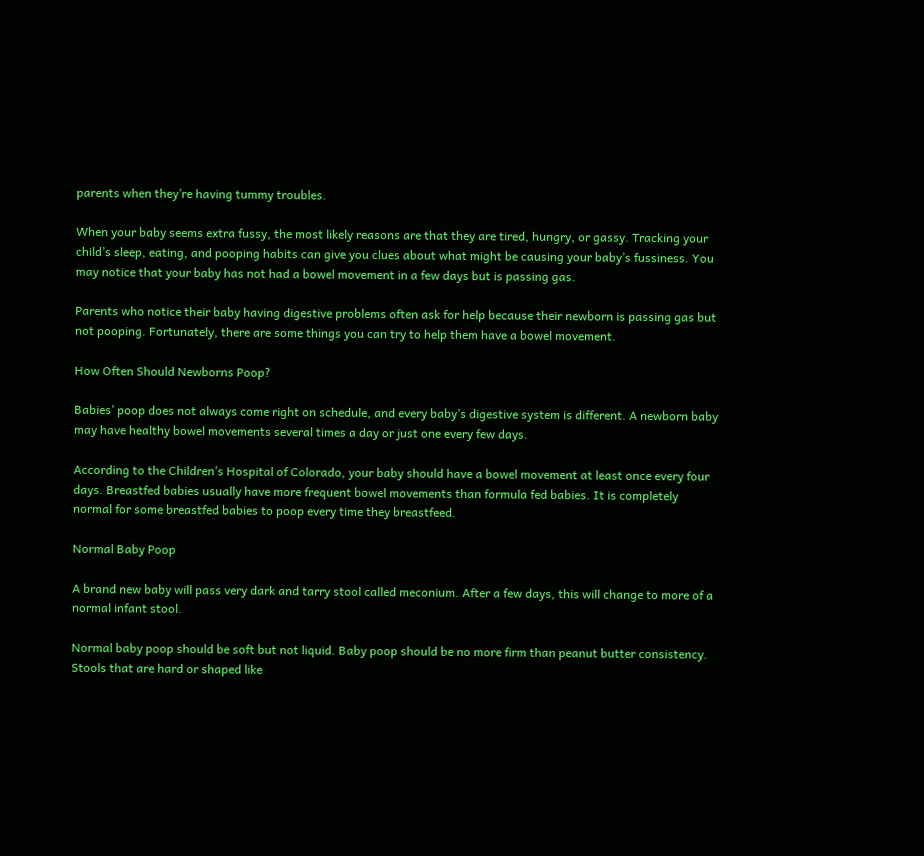parents when they’re having tummy troubles.

When your baby seems extra fussy, the most likely reasons are that they are tired, hungry, or gassy. Tracking your child’s sleep, eating, and pooping habits can give you clues about what might be causing your baby’s fussiness. You may notice that your baby has not had a bowel movement in a few days but is passing gas.

Parents who notice their baby having digestive problems often ask for help because their newborn is passing gas but not pooping. Fortunately, there are some things you can try to help them have a bowel movement.

How Often Should Newborns Poop?

Babies’ poop does not always come right on schedule, and every baby’s digestive system is different. A newborn baby may have healthy bowel movements several times a day or just one every few days.

According to the Children’s Hospital of Colorado, your baby should have a bowel movement at least once every four days. Breastfed babies usually have more frequent bowel movements than formula fed babies. It is completely normal for some breastfed babies to poop every time they breastfeed.

Normal Baby Poop

A brand new baby will pass very dark and tarry stool called meconium. After a few days, this will change to more of a normal infant stool.

Normal baby poop should be soft but not liquid. Baby poop should be no more firm than peanut butter consistency. Stools that are hard or shaped like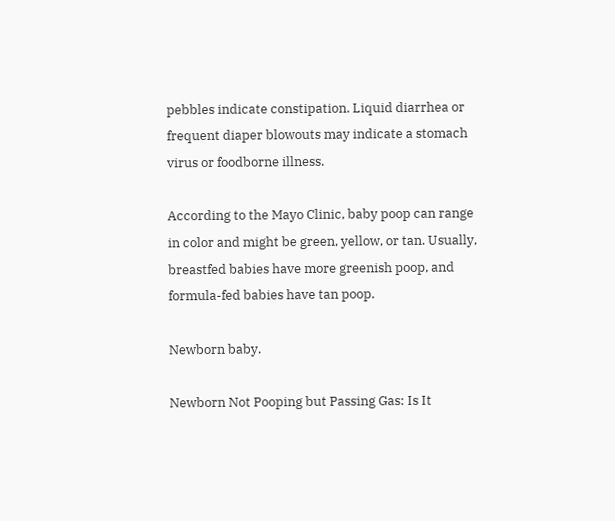pebbles indicate constipation. Liquid diarrhea or frequent diaper blowouts may indicate a stomach virus or foodborne illness.

According to the Mayo Clinic, baby poop can range in color and might be green, yellow, or tan. Usually, breastfed babies have more greenish poop, and formula-fed babies have tan poop.

Newborn baby.

Newborn Not Pooping but Passing Gas: Is It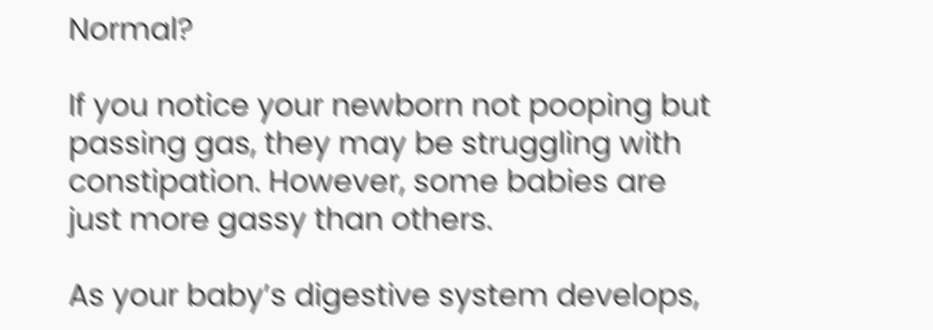Normal?

If you notice your newborn not pooping but passing gas, they may be struggling with constipation. However, some babies are just more gassy than others.

As your baby’s digestive system develops,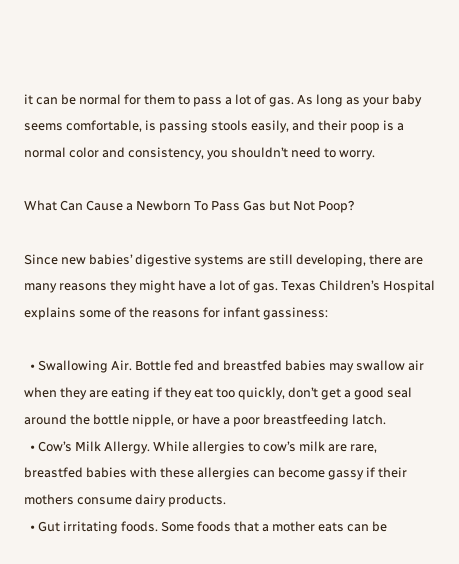it can be normal for them to pass a lot of gas. As long as your baby seems comfortable, is passing stools easily, and their poop is a normal color and consistency, you shouldn’t need to worry.

What Can Cause a Newborn To Pass Gas but Not Poop?

Since new babies’ digestive systems are still developing, there are many reasons they might have a lot of gas. Texas Children’s Hospital explains some of the reasons for infant gassiness:

  • Swallowing Air. Bottle fed and breastfed babies may swallow air when they are eating if they eat too quickly, don’t get a good seal around the bottle nipple, or have a poor breastfeeding latch.
  • Cow’s Milk Allergy. While allergies to cow’s milk are rare, breastfed babies with these allergies can become gassy if their mothers consume dairy products.
  • Gut irritating foods. Some foods that a mother eats can be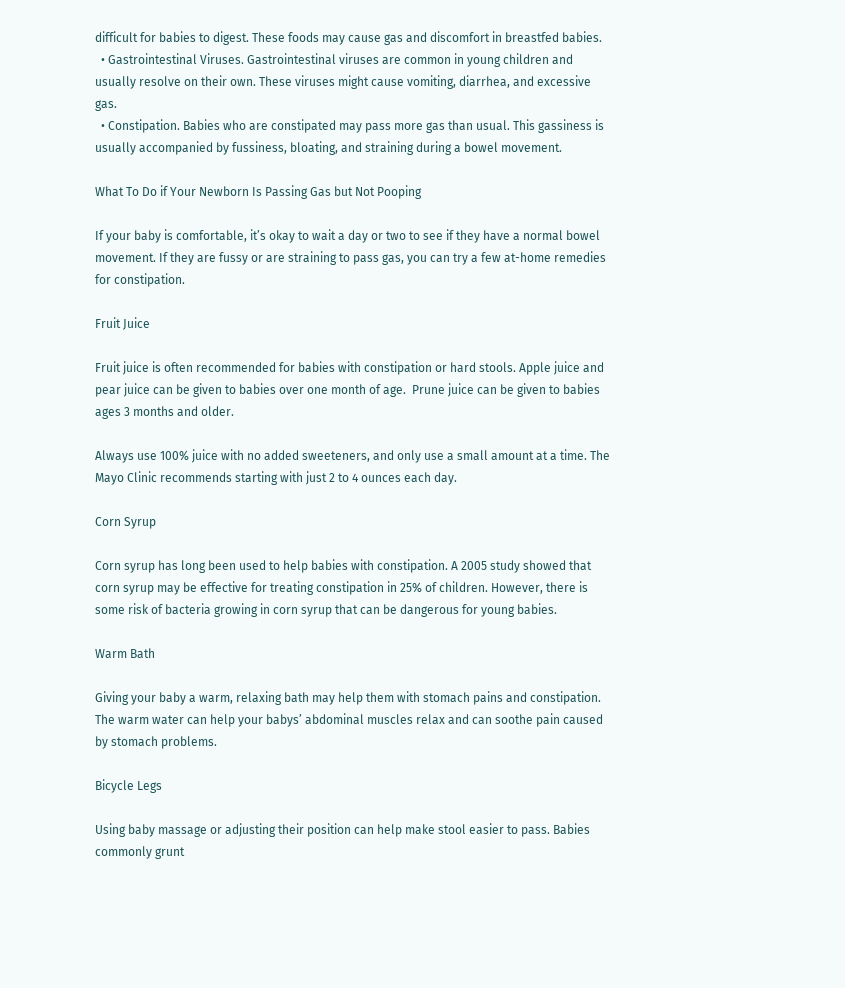difficult for babies to digest. These foods may cause gas and discomfort in breastfed babies.
  • Gastrointestinal Viruses. Gastrointestinal viruses are common in young children and usually resolve on their own. These viruses might cause vomiting, diarrhea, and excessive gas.
  • Constipation. Babies who are constipated may pass more gas than usual. This gassiness is usually accompanied by fussiness, bloating, and straining during a bowel movement.

What To Do if Your Newborn Is Passing Gas but Not Pooping

If your baby is comfortable, it’s okay to wait a day or two to see if they have a normal bowel movement. If they are fussy or are straining to pass gas, you can try a few at-home remedies for constipation.

Fruit Juice

Fruit juice is often recommended for babies with constipation or hard stools. Apple juice and pear juice can be given to babies over one month of age.  Prune juice can be given to babies ages 3 months and older.

Always use 100% juice with no added sweeteners, and only use a small amount at a time. The Mayo Clinic recommends starting with just 2 to 4 ounces each day.

Corn Syrup

Corn syrup has long been used to help babies with constipation. A 2005 study showed that corn syrup may be effective for treating constipation in 25% of children. However, there is some risk of bacteria growing in corn syrup that can be dangerous for young babies.

Warm Bath

Giving your baby a warm, relaxing bath may help them with stomach pains and constipation. The warm water can help your babys’ abdominal muscles relax and can soothe pain caused by stomach problems.

Bicycle Legs

Using baby massage or adjusting their position can help make stool easier to pass. Babies commonly grunt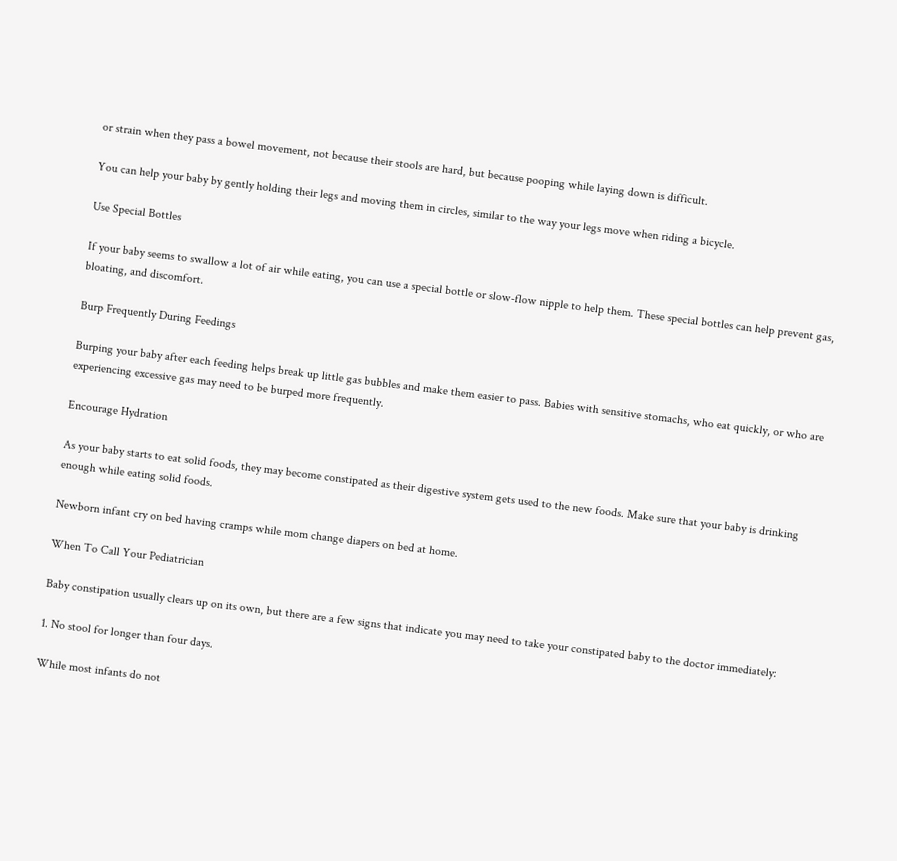or strain when they pass a bowel movement, not because their stools are hard, but because pooping while laying down is difficult.

You can help your baby by gently holding their legs and moving them in circles, similar to the way your legs move when riding a bicycle.

Use Special Bottles

If your baby seems to swallow a lot of air while eating, you can use a special bottle or slow-flow nipple to help them. These special bottles can help prevent gas, bloating, and discomfort.

Burp Frequently During Feedings

Burping your baby after each feeding helps break up little gas bubbles and make them easier to pass. Babies with sensitive stomachs, who eat quickly, or who are experiencing excessive gas may need to be burped more frequently.

Encourage Hydration

As your baby starts to eat solid foods, they may become constipated as their digestive system gets used to the new foods. Make sure that your baby is drinking enough while eating solid foods.

Newborn infant cry on bed having cramps while mom change diapers on bed at home.

When To Call Your Pediatrician

Baby constipation usually clears up on its own, but there are a few signs that indicate you may need to take your constipated baby to the doctor immediately:

1. No stool for longer than four days.

While most infants do not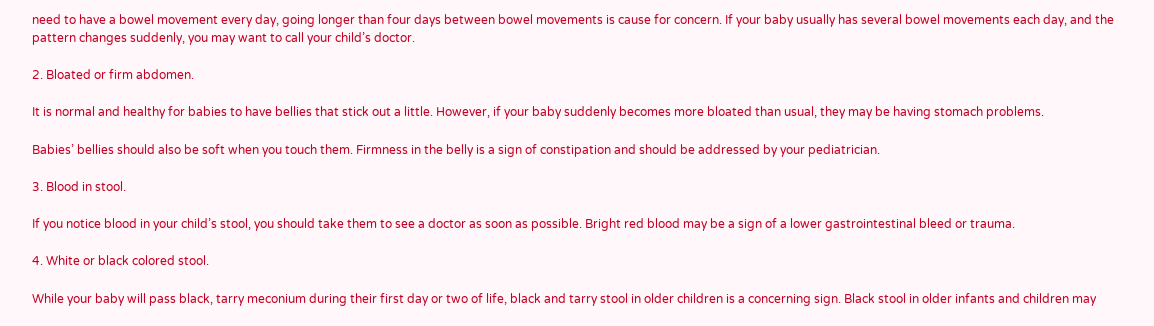need to have a bowel movement every day, going longer than four days between bowel movements is cause for concern. If your baby usually has several bowel movements each day, and the pattern changes suddenly, you may want to call your child’s doctor.

2. Bloated or firm abdomen.

It is normal and healthy for babies to have bellies that stick out a little. However, if your baby suddenly becomes more bloated than usual, they may be having stomach problems.

Babies’ bellies should also be soft when you touch them. Firmness in the belly is a sign of constipation and should be addressed by your pediatrician.

3. Blood in stool.

If you notice blood in your child’s stool, you should take them to see a doctor as soon as possible. Bright red blood may be a sign of a lower gastrointestinal bleed or trauma.

4. White or black colored stool.

While your baby will pass black, tarry meconium during their first day or two of life, black and tarry stool in older children is a concerning sign. Black stool in older infants and children may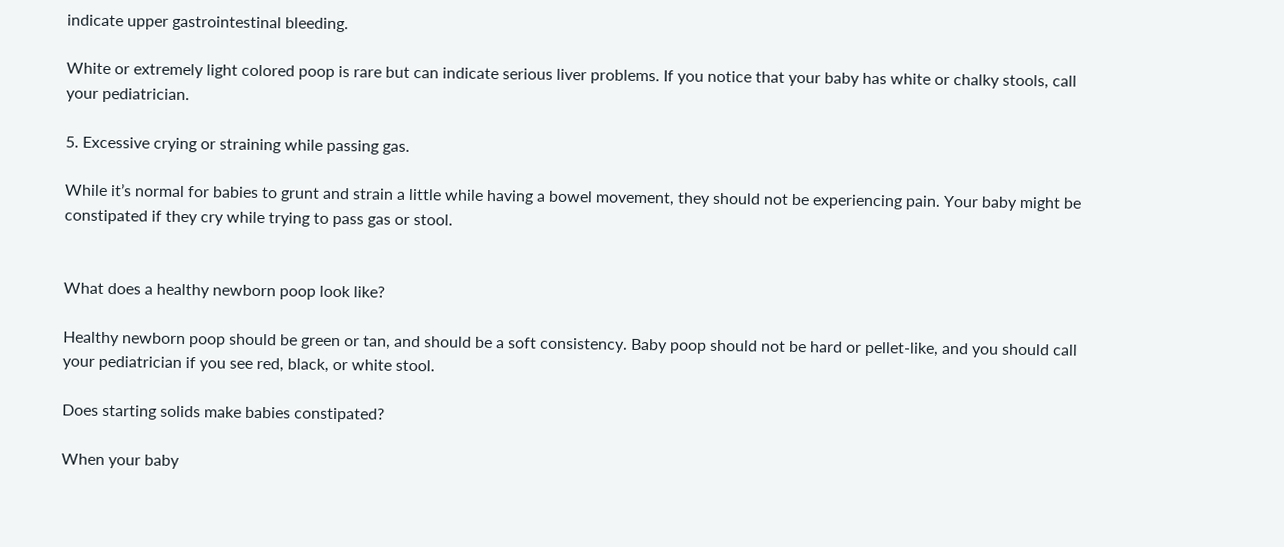indicate upper gastrointestinal bleeding.

White or extremely light colored poop is rare but can indicate serious liver problems. If you notice that your baby has white or chalky stools, call your pediatrician.

5. Excessive crying or straining while passing gas.

While it’s normal for babies to grunt and strain a little while having a bowel movement, they should not be experiencing pain. Your baby might be constipated if they cry while trying to pass gas or stool.


What does a healthy newborn poop look like?

Healthy newborn poop should be green or tan, and should be a soft consistency. Baby poop should not be hard or pellet-like, and you should call your pediatrician if you see red, black, or white stool.

Does starting solids make babies constipated?

When your baby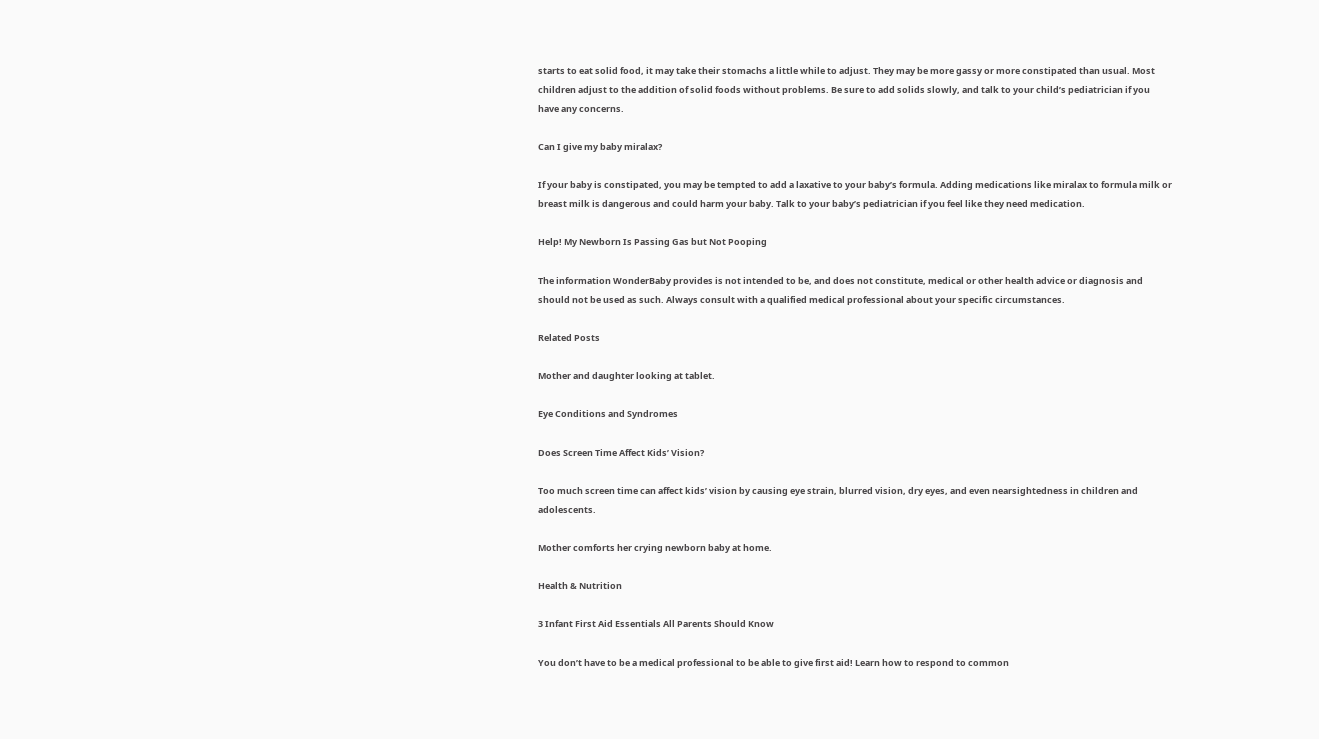starts to eat solid food, it may take their stomachs a little while to adjust. They may be more gassy or more constipated than usual. Most children adjust to the addition of solid foods without problems. Be sure to add solids slowly, and talk to your child’s pediatrician if you have any concerns.

Can I give my baby miralax?

If your baby is constipated, you may be tempted to add a laxative to your baby’s formula. Adding medications like miralax to formula milk or breast milk is dangerous and could harm your baby. Talk to your baby’s pediatrician if you feel like they need medication.

Help! My Newborn Is Passing Gas but Not Pooping

The information WonderBaby provides is not intended to be, and does not constitute, medical or other health advice or diagnosis and should not be used as such. Always consult with a qualified medical professional about your specific circumstances.

Related Posts

Mother and daughter looking at tablet.

Eye Conditions and Syndromes

Does Screen Time Affect Kids’ Vision?

Too much screen time can affect kids’ vision by causing eye strain, blurred vision, dry eyes, and even nearsightedness in children and adolescents.

Mother comforts her crying newborn baby at home.

Health & Nutrition

3 Infant First Aid Essentials All Parents Should Know

You don’t have to be a medical professional to be able to give first aid! Learn how to respond to common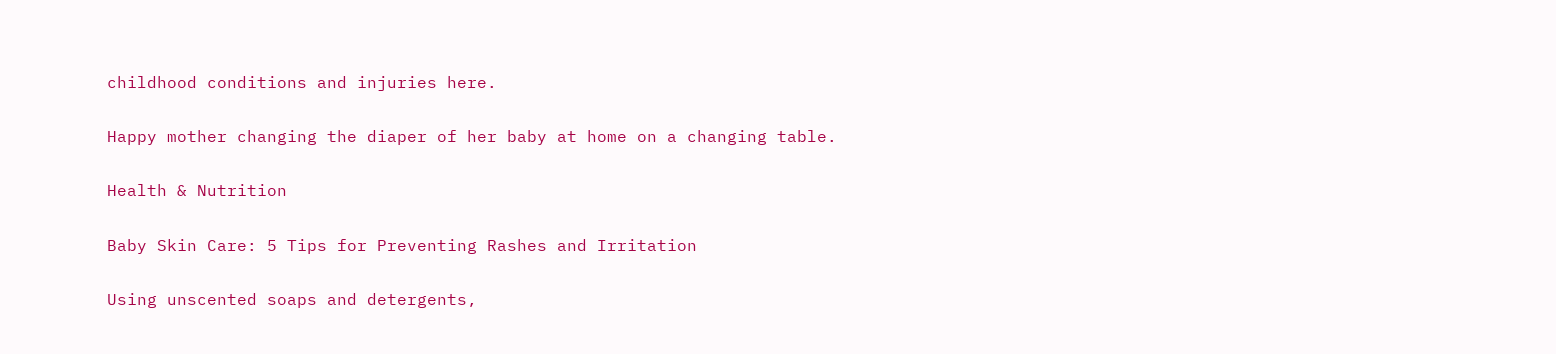childhood conditions and injuries here.

Happy mother changing the diaper of her baby at home on a changing table.

Health & Nutrition

Baby Skin Care: 5 Tips for Preventing Rashes and Irritation

Using unscented soaps and detergents,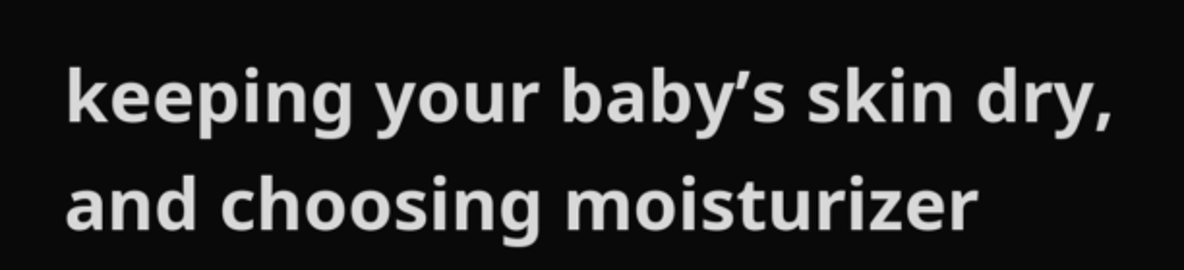keeping your baby’s skin dry, and choosing moisturizer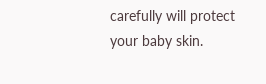carefully will protect your baby skin.